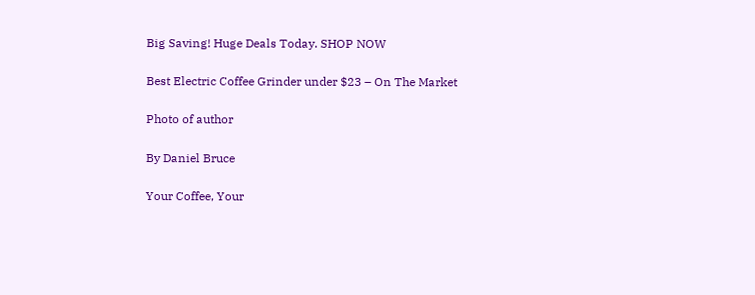Big Saving! Huge Deals Today. SHOP NOW

Best Electric Coffee Grinder under $23 – On The Market

Photo of author

By Daniel Bruce

Your Coffee, Your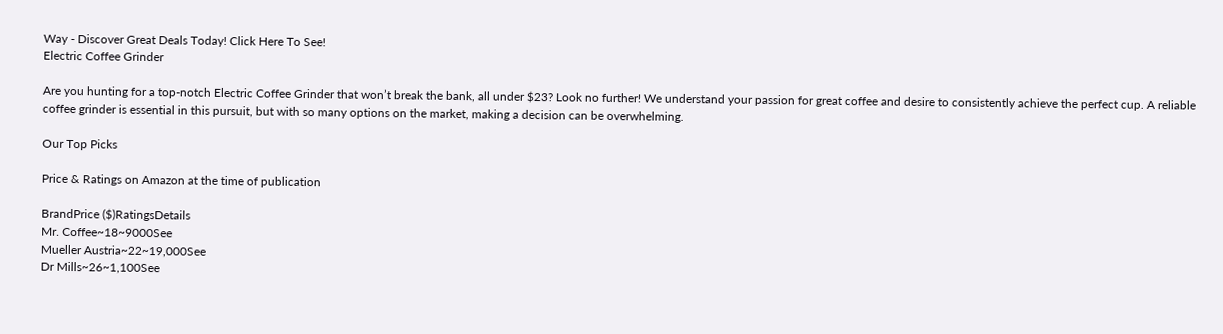Way - Discover Great Deals Today! Click Here To See!
Electric Coffee Grinder

Are you hunting for a top-notch Electric Coffee Grinder that won’t break the bank, all under $23? Look no further! We understand your passion for great coffee and desire to consistently achieve the perfect cup. A reliable coffee grinder is essential in this pursuit, but with so many options on the market, making a decision can be overwhelming.

Our Top Picks

Price & Ratings on Amazon at the time of publication

BrandPrice ($)RatingsDetails
Mr. Coffee~18~9000See
Mueller Austria~22~19,000See
Dr Mills~26~1,100See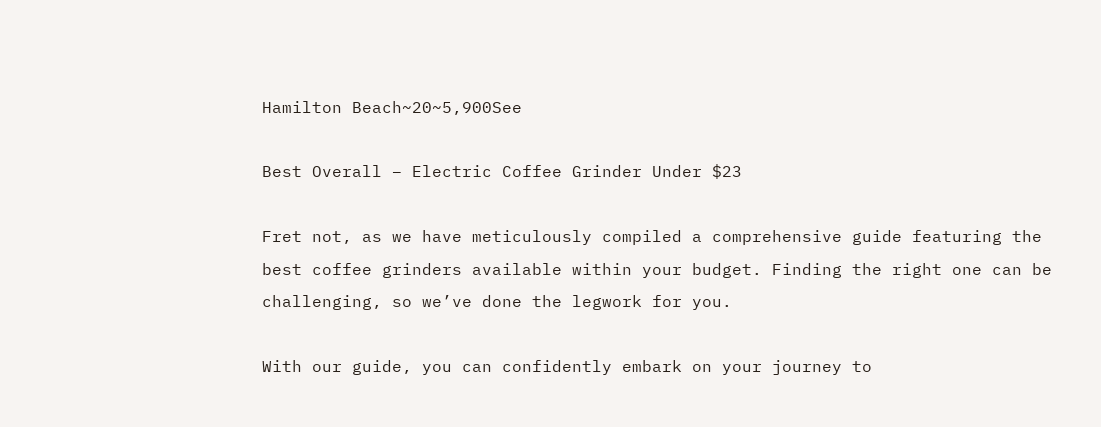Hamilton Beach~20~5,900See

Best Overall – Electric Coffee Grinder Under $23

Fret not, as we have meticulously compiled a comprehensive guide featuring the best coffee grinders available within your budget. Finding the right one can be challenging, so we’ve done the legwork for you.

With our guide, you can confidently embark on your journey to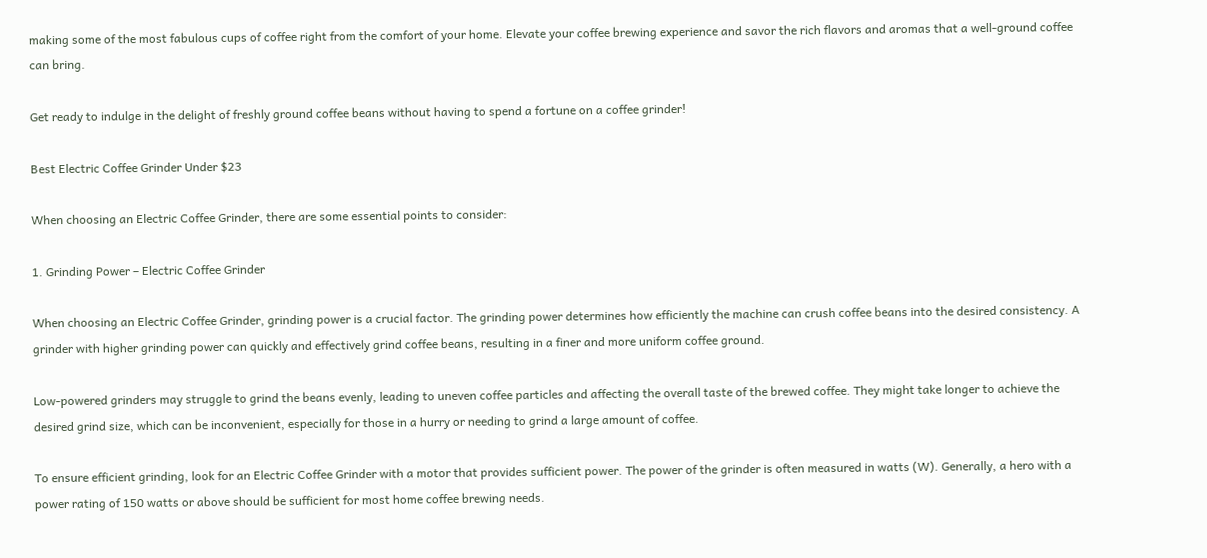making some of the most fabulous cups of coffee right from the comfort of your home. Elevate your coffee brewing experience and savor the rich flavors and aromas that a well-ground coffee can bring.

Get ready to indulge in the delight of freshly ground coffee beans without having to spend a fortune on a coffee grinder!

Best Electric Coffee Grinder Under $23

When choosing an Electric Coffee Grinder, there are some essential points to consider:

1. Grinding Power – Electric Coffee Grinder

When choosing an Electric Coffee Grinder, grinding power is a crucial factor. The grinding power determines how efficiently the machine can crush coffee beans into the desired consistency. A grinder with higher grinding power can quickly and effectively grind coffee beans, resulting in a finer and more uniform coffee ground.

Low-powered grinders may struggle to grind the beans evenly, leading to uneven coffee particles and affecting the overall taste of the brewed coffee. They might take longer to achieve the desired grind size, which can be inconvenient, especially for those in a hurry or needing to grind a large amount of coffee.

To ensure efficient grinding, look for an Electric Coffee Grinder with a motor that provides sufficient power. The power of the grinder is often measured in watts (W). Generally, a hero with a power rating of 150 watts or above should be sufficient for most home coffee brewing needs.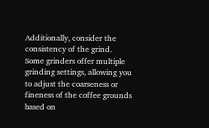Additionally, consider the consistency of the grind. Some grinders offer multiple grinding settings, allowing you to adjust the coarseness or fineness of the coffee grounds based on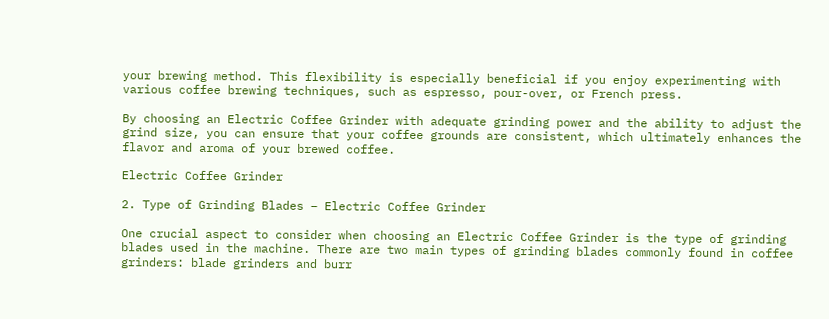your brewing method. This flexibility is especially beneficial if you enjoy experimenting with various coffee brewing techniques, such as espresso, pour-over, or French press.

By choosing an Electric Coffee Grinder with adequate grinding power and the ability to adjust the grind size, you can ensure that your coffee grounds are consistent, which ultimately enhances the flavor and aroma of your brewed coffee.

Electric Coffee Grinder

2. Type of Grinding Blades – Electric Coffee Grinder

One crucial aspect to consider when choosing an Electric Coffee Grinder is the type of grinding blades used in the machine. There are two main types of grinding blades commonly found in coffee grinders: blade grinders and burr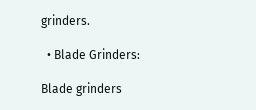grinders.

  • Blade Grinders:

Blade grinders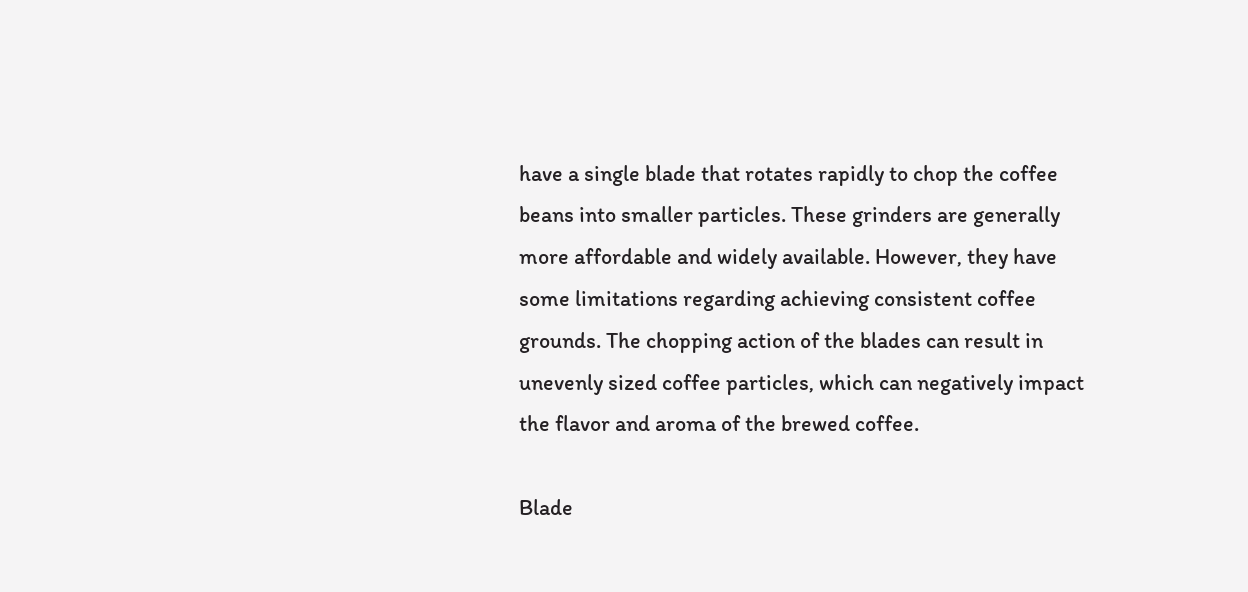have a single blade that rotates rapidly to chop the coffee beans into smaller particles. These grinders are generally more affordable and widely available. However, they have some limitations regarding achieving consistent coffee grounds. The chopping action of the blades can result in unevenly sized coffee particles, which can negatively impact the flavor and aroma of the brewed coffee.

Blade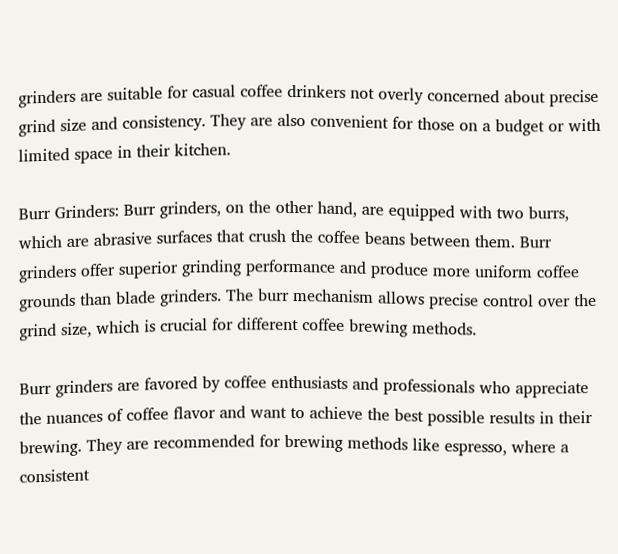grinders are suitable for casual coffee drinkers not overly concerned about precise grind size and consistency. They are also convenient for those on a budget or with limited space in their kitchen.

Burr Grinders: Burr grinders, on the other hand, are equipped with two burrs, which are abrasive surfaces that crush the coffee beans between them. Burr grinders offer superior grinding performance and produce more uniform coffee grounds than blade grinders. The burr mechanism allows precise control over the grind size, which is crucial for different coffee brewing methods.

Burr grinders are favored by coffee enthusiasts and professionals who appreciate the nuances of coffee flavor and want to achieve the best possible results in their brewing. They are recommended for brewing methods like espresso, where a consistent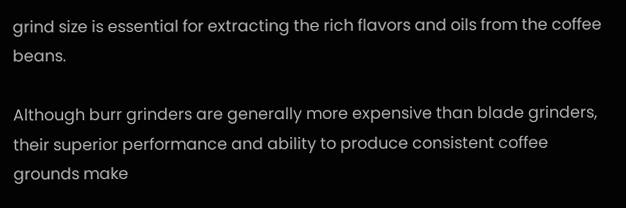grind size is essential for extracting the rich flavors and oils from the coffee beans.

Although burr grinders are generally more expensive than blade grinders, their superior performance and ability to produce consistent coffee grounds make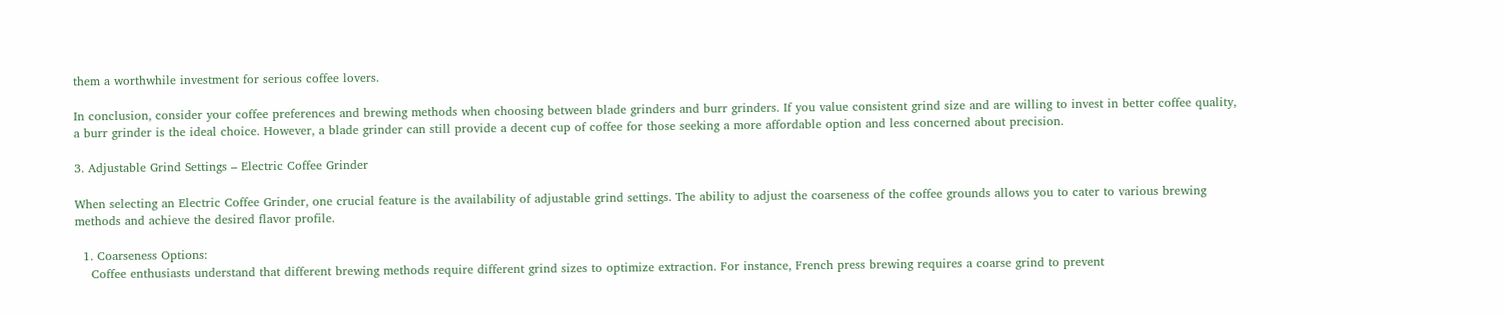them a worthwhile investment for serious coffee lovers.

In conclusion, consider your coffee preferences and brewing methods when choosing between blade grinders and burr grinders. If you value consistent grind size and are willing to invest in better coffee quality, a burr grinder is the ideal choice. However, a blade grinder can still provide a decent cup of coffee for those seeking a more affordable option and less concerned about precision.

3. Adjustable Grind Settings – Electric Coffee Grinder

When selecting an Electric Coffee Grinder, one crucial feature is the availability of adjustable grind settings. The ability to adjust the coarseness of the coffee grounds allows you to cater to various brewing methods and achieve the desired flavor profile.

  1. Coarseness Options:
    Coffee enthusiasts understand that different brewing methods require different grind sizes to optimize extraction. For instance, French press brewing requires a coarse grind to prevent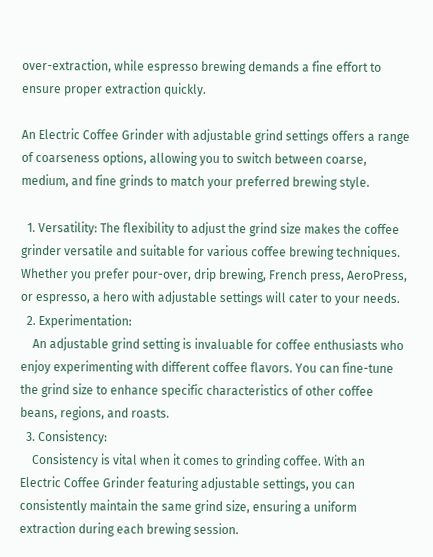over-extraction, while espresso brewing demands a fine effort to ensure proper extraction quickly.

An Electric Coffee Grinder with adjustable grind settings offers a range of coarseness options, allowing you to switch between coarse, medium, and fine grinds to match your preferred brewing style.

  1. Versatility: The flexibility to adjust the grind size makes the coffee grinder versatile and suitable for various coffee brewing techniques. Whether you prefer pour-over, drip brewing, French press, AeroPress, or espresso, a hero with adjustable settings will cater to your needs.
  2. Experimentation:
    An adjustable grind setting is invaluable for coffee enthusiasts who enjoy experimenting with different coffee flavors. You can fine-tune the grind size to enhance specific characteristics of other coffee beans, regions, and roasts.
  3. Consistency:
    Consistency is vital when it comes to grinding coffee. With an Electric Coffee Grinder featuring adjustable settings, you can consistently maintain the same grind size, ensuring a uniform extraction during each brewing session.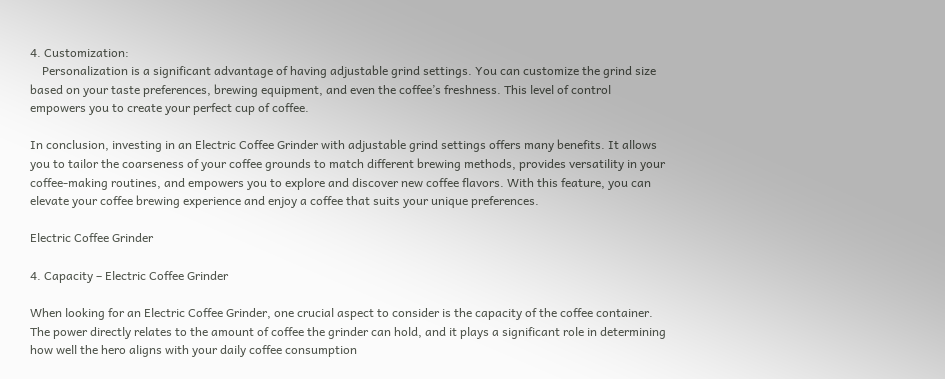4. Customization:
    Personalization is a significant advantage of having adjustable grind settings. You can customize the grind size based on your taste preferences, brewing equipment, and even the coffee’s freshness. This level of control empowers you to create your perfect cup of coffee.

In conclusion, investing in an Electric Coffee Grinder with adjustable grind settings offers many benefits. It allows you to tailor the coarseness of your coffee grounds to match different brewing methods, provides versatility in your coffee-making routines, and empowers you to explore and discover new coffee flavors. With this feature, you can elevate your coffee brewing experience and enjoy a coffee that suits your unique preferences.

Electric Coffee Grinder

4. Capacity – Electric Coffee Grinder

When looking for an Electric Coffee Grinder, one crucial aspect to consider is the capacity of the coffee container. The power directly relates to the amount of coffee the grinder can hold, and it plays a significant role in determining how well the hero aligns with your daily coffee consumption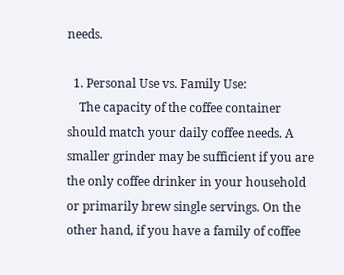needs.

  1. Personal Use vs. Family Use:
    The capacity of the coffee container should match your daily coffee needs. A smaller grinder may be sufficient if you are the only coffee drinker in your household or primarily brew single servings. On the other hand, if you have a family of coffee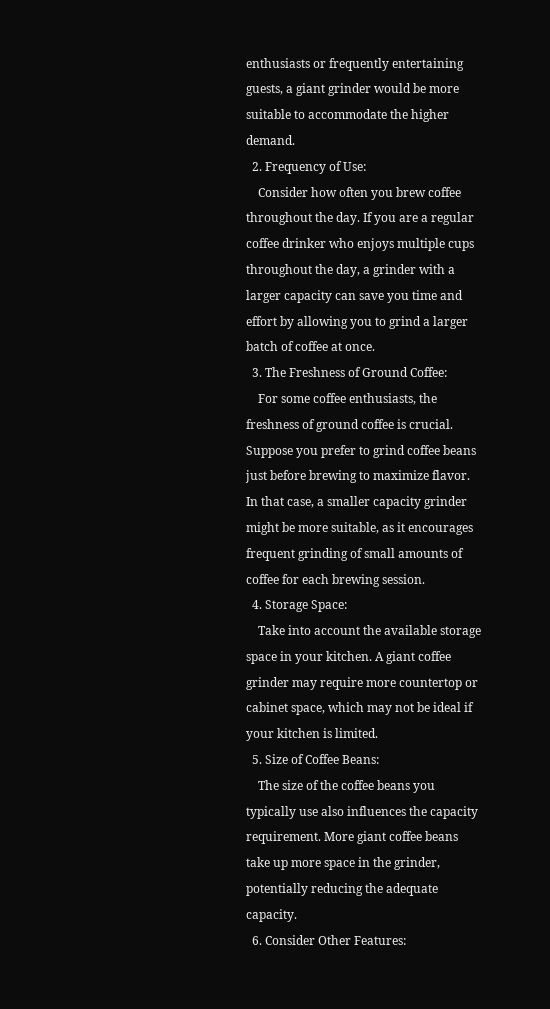enthusiasts or frequently entertaining guests, a giant grinder would be more suitable to accommodate the higher demand.
  2. Frequency of Use:
    Consider how often you brew coffee throughout the day. If you are a regular coffee drinker who enjoys multiple cups throughout the day, a grinder with a larger capacity can save you time and effort by allowing you to grind a larger batch of coffee at once.
  3. The Freshness of Ground Coffee:
    For some coffee enthusiasts, the freshness of ground coffee is crucial. Suppose you prefer to grind coffee beans just before brewing to maximize flavor. In that case, a smaller capacity grinder might be more suitable, as it encourages frequent grinding of small amounts of coffee for each brewing session.
  4. Storage Space:
    Take into account the available storage space in your kitchen. A giant coffee grinder may require more countertop or cabinet space, which may not be ideal if your kitchen is limited.
  5. Size of Coffee Beans:
    The size of the coffee beans you typically use also influences the capacity requirement. More giant coffee beans take up more space in the grinder, potentially reducing the adequate capacity.
  6. Consider Other Features: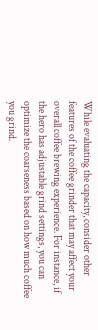While evaluating the capacity, consider other features of the coffee grinder that may affect your overall coffee brewing experience. For instance, if the hero has adjustable grind settings, you can optimize the coarseness based on how much coffee you grind.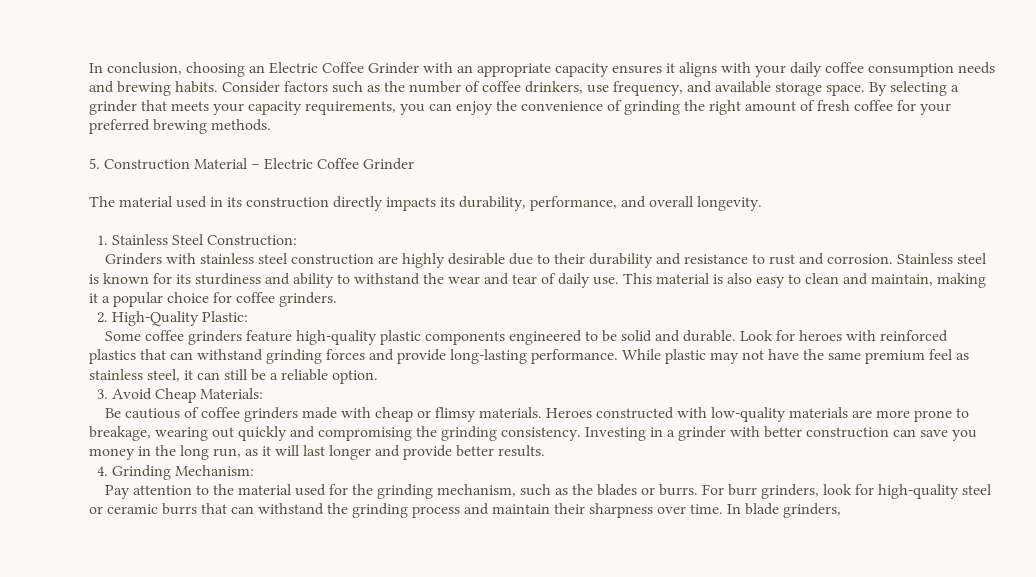In conclusion, choosing an Electric Coffee Grinder with an appropriate capacity ensures it aligns with your daily coffee consumption needs and brewing habits. Consider factors such as the number of coffee drinkers, use frequency, and available storage space. By selecting a grinder that meets your capacity requirements, you can enjoy the convenience of grinding the right amount of fresh coffee for your preferred brewing methods.

5. Construction Material – Electric Coffee Grinder

The material used in its construction directly impacts its durability, performance, and overall longevity.

  1. Stainless Steel Construction:
    Grinders with stainless steel construction are highly desirable due to their durability and resistance to rust and corrosion. Stainless steel is known for its sturdiness and ability to withstand the wear and tear of daily use. This material is also easy to clean and maintain, making it a popular choice for coffee grinders.
  2. High-Quality Plastic:
    Some coffee grinders feature high-quality plastic components engineered to be solid and durable. Look for heroes with reinforced plastics that can withstand grinding forces and provide long-lasting performance. While plastic may not have the same premium feel as stainless steel, it can still be a reliable option.
  3. Avoid Cheap Materials:
    Be cautious of coffee grinders made with cheap or flimsy materials. Heroes constructed with low-quality materials are more prone to breakage, wearing out quickly and compromising the grinding consistency. Investing in a grinder with better construction can save you money in the long run, as it will last longer and provide better results.
  4. Grinding Mechanism:
    Pay attention to the material used for the grinding mechanism, such as the blades or burrs. For burr grinders, look for high-quality steel or ceramic burrs that can withstand the grinding process and maintain their sharpness over time. In blade grinders,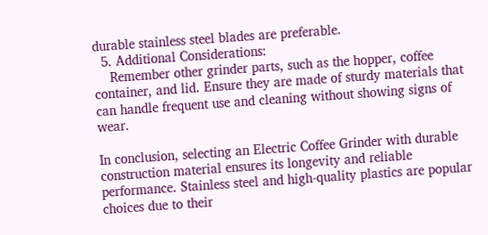durable stainless steel blades are preferable.
  5. Additional Considerations:
    Remember other grinder parts, such as the hopper, coffee container, and lid. Ensure they are made of sturdy materials that can handle frequent use and cleaning without showing signs of wear.

In conclusion, selecting an Electric Coffee Grinder with durable construction material ensures its longevity and reliable performance. Stainless steel and high-quality plastics are popular choices due to their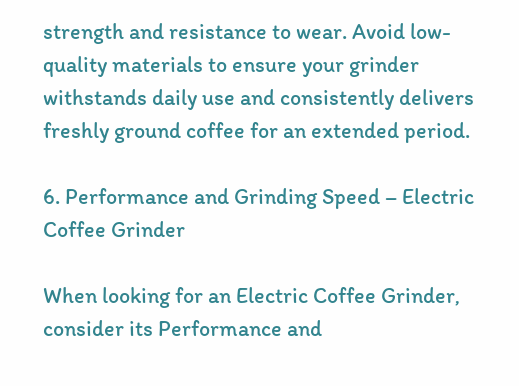strength and resistance to wear. Avoid low-quality materials to ensure your grinder withstands daily use and consistently delivers freshly ground coffee for an extended period.

6. Performance and Grinding Speed – Electric Coffee Grinder

When looking for an Electric Coffee Grinder, consider its Performance and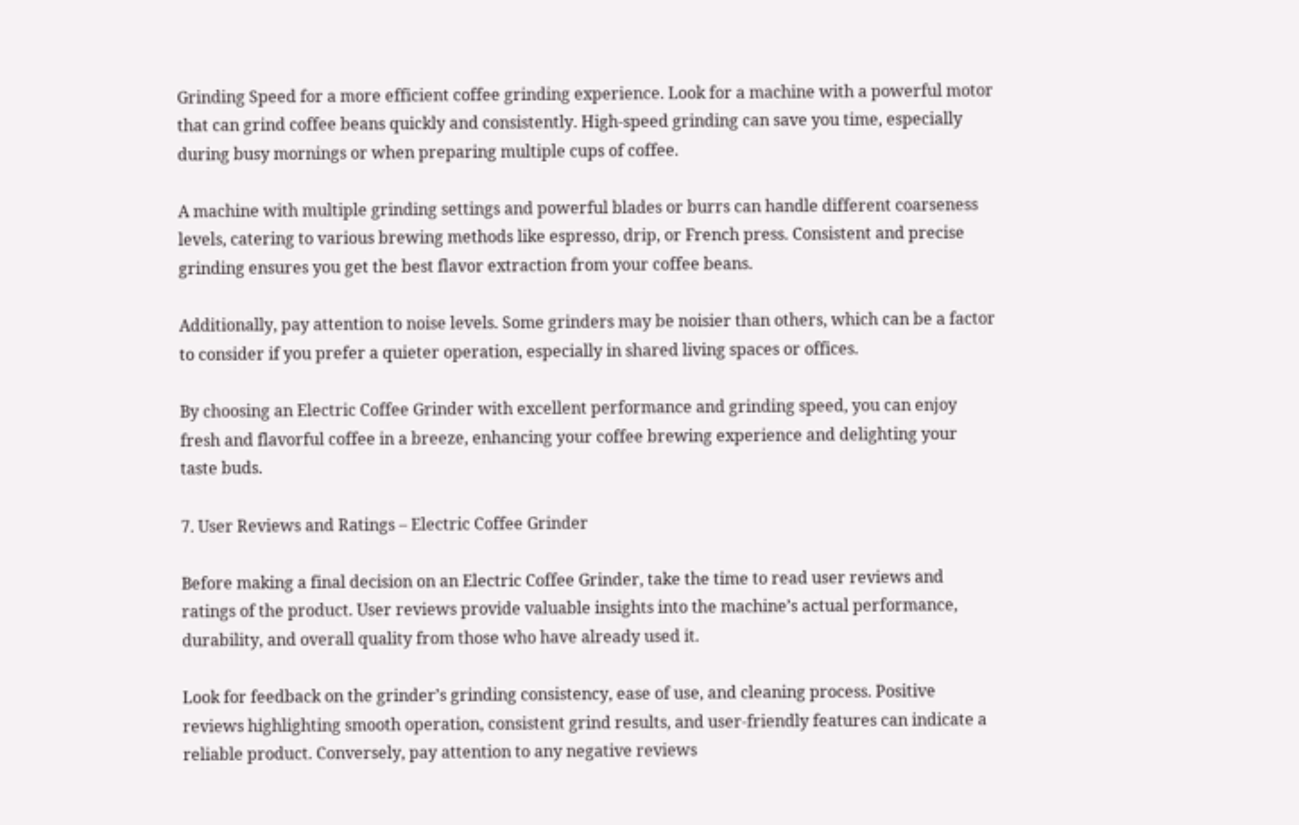Grinding Speed for a more efficient coffee grinding experience. Look for a machine with a powerful motor that can grind coffee beans quickly and consistently. High-speed grinding can save you time, especially during busy mornings or when preparing multiple cups of coffee.

A machine with multiple grinding settings and powerful blades or burrs can handle different coarseness levels, catering to various brewing methods like espresso, drip, or French press. Consistent and precise grinding ensures you get the best flavor extraction from your coffee beans.

Additionally, pay attention to noise levels. Some grinders may be noisier than others, which can be a factor to consider if you prefer a quieter operation, especially in shared living spaces or offices.

By choosing an Electric Coffee Grinder with excellent performance and grinding speed, you can enjoy fresh and flavorful coffee in a breeze, enhancing your coffee brewing experience and delighting your taste buds.

7. User Reviews and Ratings – Electric Coffee Grinder

Before making a final decision on an Electric Coffee Grinder, take the time to read user reviews and ratings of the product. User reviews provide valuable insights into the machine’s actual performance, durability, and overall quality from those who have already used it.

Look for feedback on the grinder’s grinding consistency, ease of use, and cleaning process. Positive reviews highlighting smooth operation, consistent grind results, and user-friendly features can indicate a reliable product. Conversely, pay attention to any negative reviews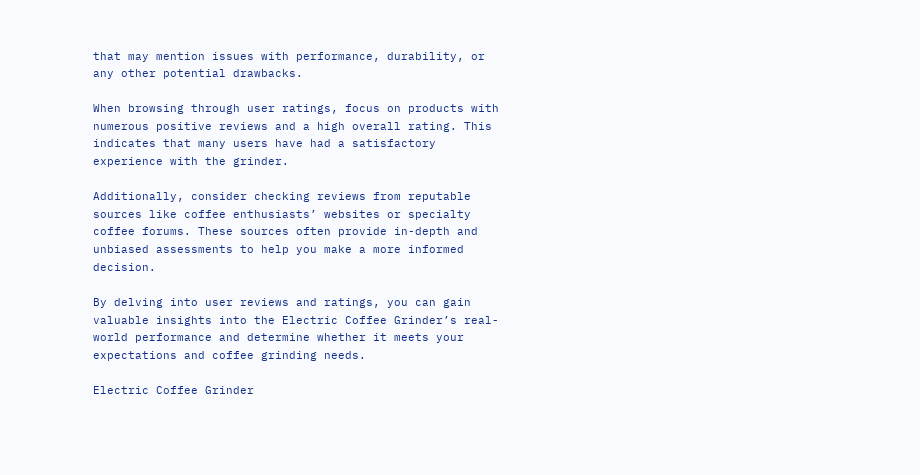that may mention issues with performance, durability, or any other potential drawbacks.

When browsing through user ratings, focus on products with numerous positive reviews and a high overall rating. This indicates that many users have had a satisfactory experience with the grinder.

Additionally, consider checking reviews from reputable sources like coffee enthusiasts’ websites or specialty coffee forums. These sources often provide in-depth and unbiased assessments to help you make a more informed decision.

By delving into user reviews and ratings, you can gain valuable insights into the Electric Coffee Grinder’s real-world performance and determine whether it meets your expectations and coffee grinding needs.

Electric Coffee Grinder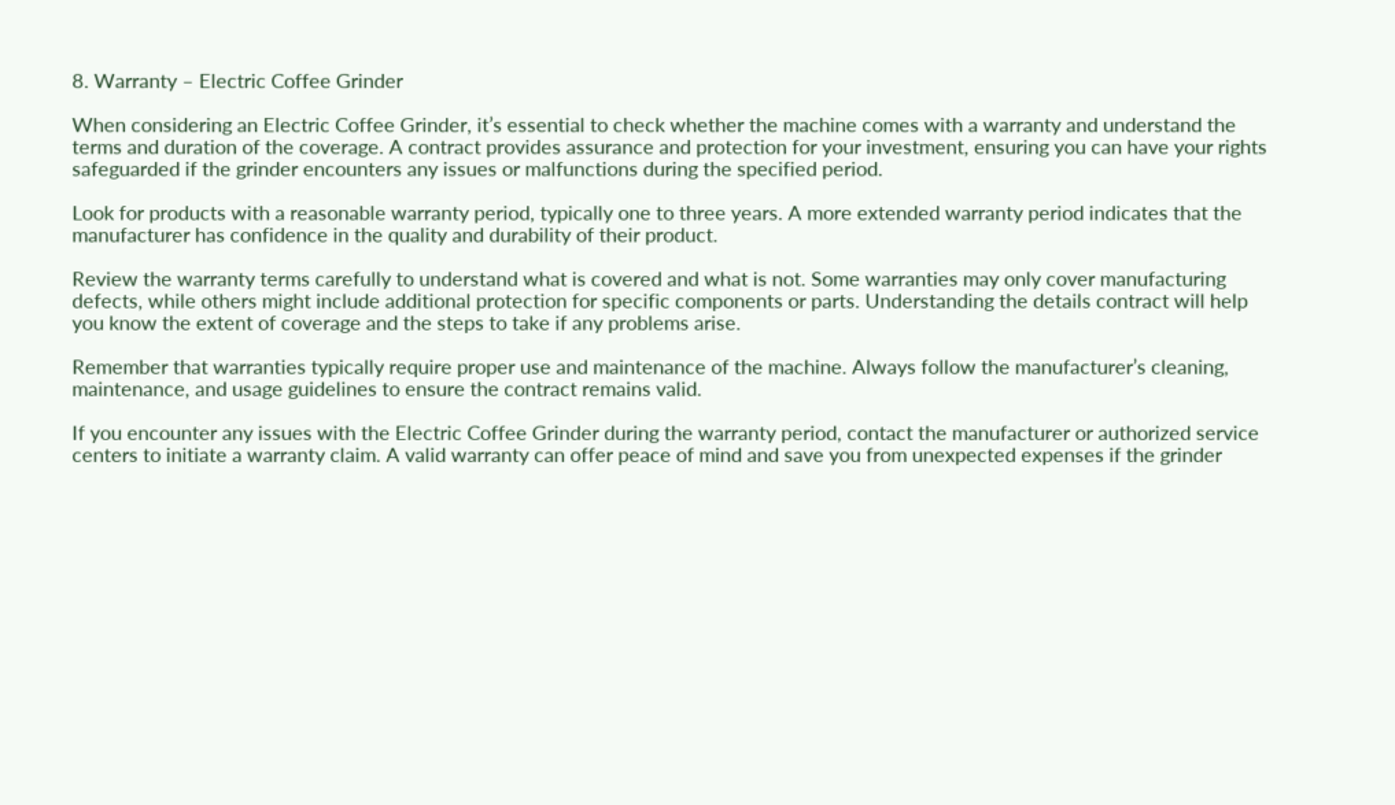8. Warranty – Electric Coffee Grinder

When considering an Electric Coffee Grinder, it’s essential to check whether the machine comes with a warranty and understand the terms and duration of the coverage. A contract provides assurance and protection for your investment, ensuring you can have your rights safeguarded if the grinder encounters any issues or malfunctions during the specified period.

Look for products with a reasonable warranty period, typically one to three years. A more extended warranty period indicates that the manufacturer has confidence in the quality and durability of their product.

Review the warranty terms carefully to understand what is covered and what is not. Some warranties may only cover manufacturing defects, while others might include additional protection for specific components or parts. Understanding the details contract will help you know the extent of coverage and the steps to take if any problems arise.

Remember that warranties typically require proper use and maintenance of the machine. Always follow the manufacturer’s cleaning, maintenance, and usage guidelines to ensure the contract remains valid.

If you encounter any issues with the Electric Coffee Grinder during the warranty period, contact the manufacturer or authorized service centers to initiate a warranty claim. A valid warranty can offer peace of mind and save you from unexpected expenses if the grinder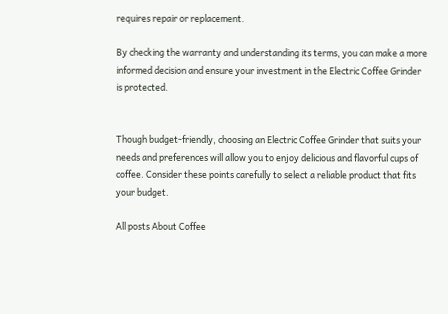requires repair or replacement.

By checking the warranty and understanding its terms, you can make a more informed decision and ensure your investment in the Electric Coffee Grinder is protected.


Though budget-friendly, choosing an Electric Coffee Grinder that suits your needs and preferences will allow you to enjoy delicious and flavorful cups of coffee. Consider these points carefully to select a reliable product that fits your budget.

All posts About Coffee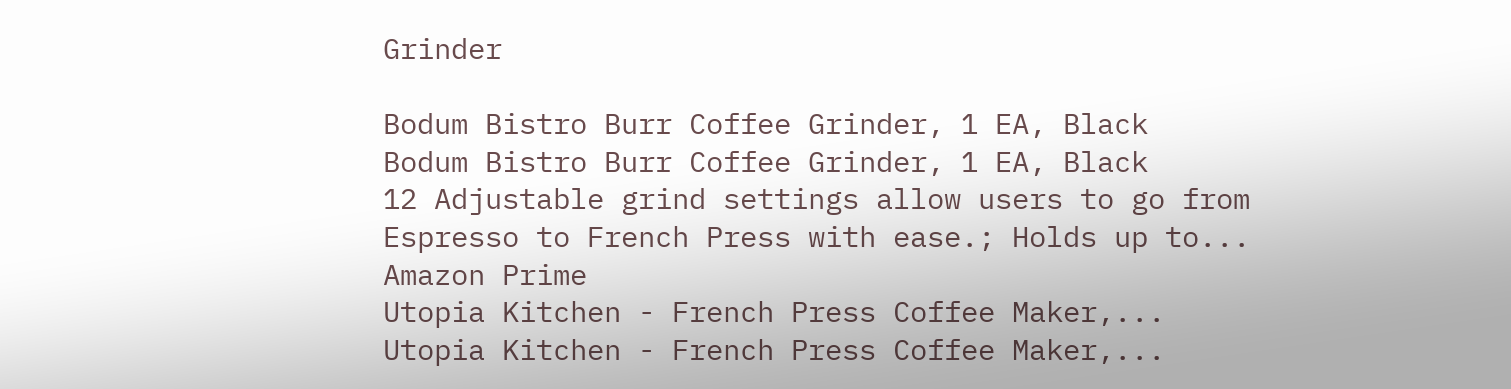Grinder

Bodum Bistro Burr Coffee Grinder, 1 EA, Black
Bodum Bistro Burr Coffee Grinder, 1 EA, Black
12 Adjustable grind settings allow users to go from Espresso to French Press with ease.; Holds up to...
Amazon Prime
Utopia Kitchen - French Press Coffee Maker,...
Utopia Kitchen - French Press Coffee Maker,...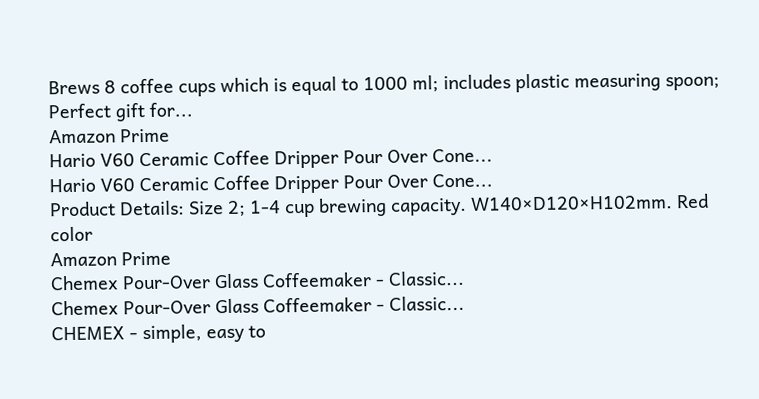Brews 8 coffee cups which is equal to 1000 ml; includes plastic measuring spoon; Perfect gift for...
Amazon Prime
Hario V60 Ceramic Coffee Dripper Pour Over Cone...
Hario V60 Ceramic Coffee Dripper Pour Over Cone...
Product Details: Size 2; 1-4 cup brewing capacity. W140×D120×H102mm. Red color
Amazon Prime
Chemex Pour-Over Glass Coffeemaker - Classic...
Chemex Pour-Over Glass Coffeemaker - Classic...
CHEMEX - simple, easy to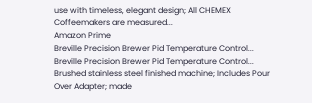use with timeless, elegant design; All CHEMEX Coffeemakers are measured...
Amazon Prime
Breville Precision Brewer Pid Temperature Control...
Breville Precision Brewer Pid Temperature Control...
Brushed stainless steel finished machine; Includes Pour Over Adapter; made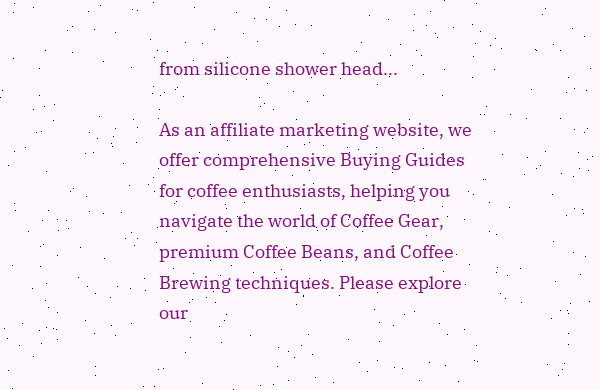from silicone shower head...

As an affiliate marketing website, we offer comprehensive Buying Guides for coffee enthusiasts, helping you navigate the world of Coffee Gear, premium Coffee Beans, and Coffee Brewing techniques. Please explore our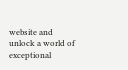website and unlock a world of exceptional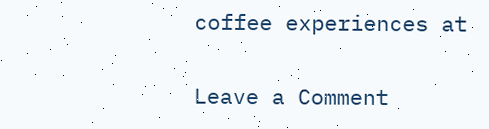coffee experiences at

Leave a Comment